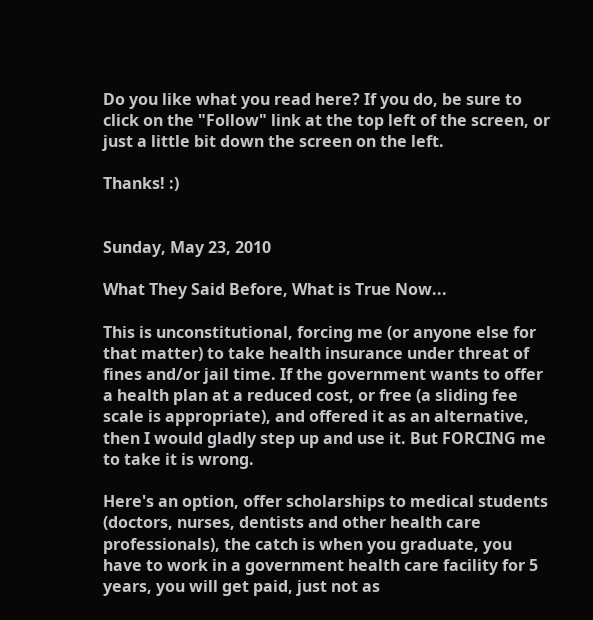Do you like what you read here? If you do, be sure to click on the "Follow" link at the top left of the screen, or just a little bit down the screen on the left.

Thanks! :)


Sunday, May 23, 2010

What They Said Before, What is True Now...

This is unconstitutional, forcing me (or anyone else for that matter) to take health insurance under threat of fines and/or jail time. If the government wants to offer a health plan at a reduced cost, or free (a sliding fee scale is appropriate), and offered it as an alternative, then I would gladly step up and use it. But FORCING me to take it is wrong.

Here's an option, offer scholarships to medical students (doctors, nurses, dentists and other health care professionals), the catch is when you graduate, you have to work in a government health care facility for 5 years, you will get paid, just not as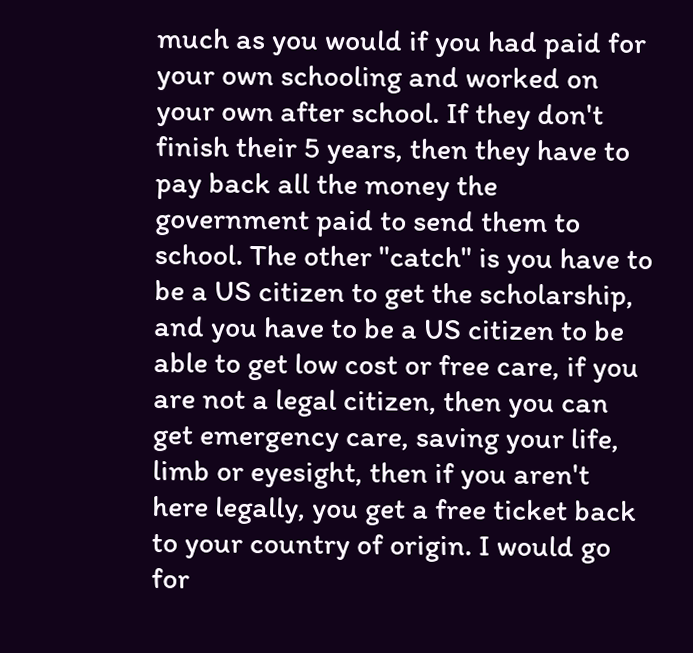much as you would if you had paid for your own schooling and worked on your own after school. If they don't finish their 5 years, then they have to pay back all the money the government paid to send them to school. The other "catch" is you have to be a US citizen to get the scholarship, and you have to be a US citizen to be able to get low cost or free care, if you are not a legal citizen, then you can get emergency care, saving your life, limb or eyesight, then if you aren't here legally, you get a free ticket back to your country of origin. I would go for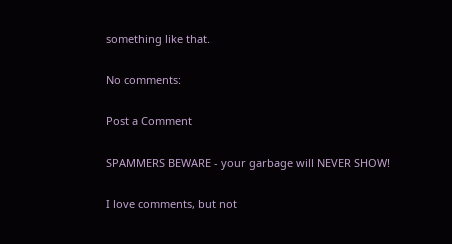something like that.

No comments:

Post a Comment

SPAMMERS BEWARE - your garbage will NEVER SHOW!

I love comments, but not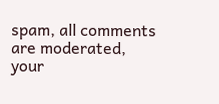spam, all comments are moderated, your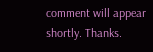comment will appear shortly. Thanks.